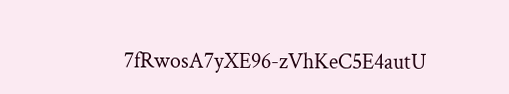7fRwosA7yXE96-zVhKeC5E4autU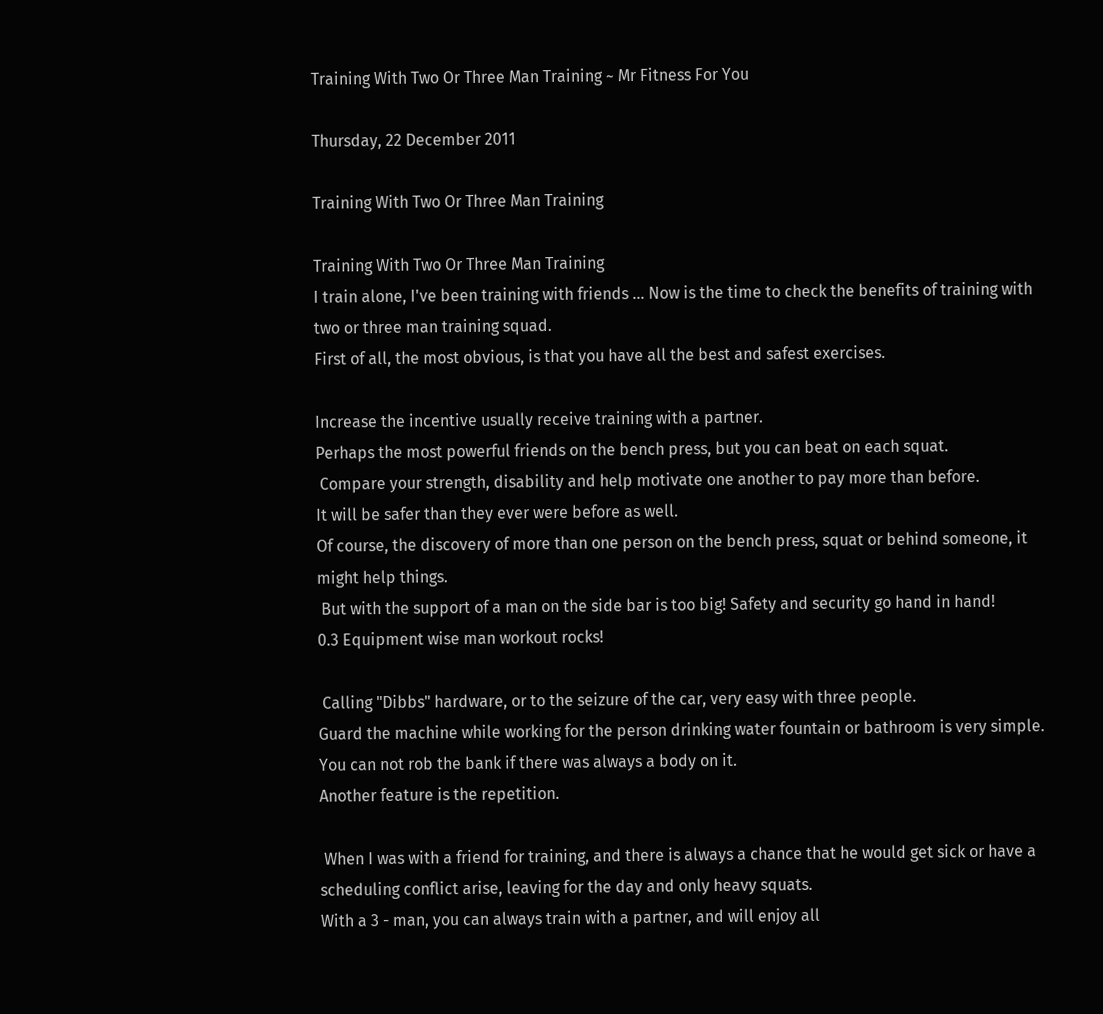Training With Two Or Three Man Training ~ Mr Fitness For You

Thursday, 22 December 2011

Training With Two Or Three Man Training

Training With Two Or Three Man Training
I train alone, I've been training with friends ... Now is the time to check the benefits of training with two or three man training squad.
First of all, the most obvious, is that you have all the best and safest exercises.

Increase the incentive usually receive training with a partner.
Perhaps the most powerful friends on the bench press, but you can beat on each squat.
 Compare your strength, disability and help motivate one another to pay more than before.
It will be safer than they ever were before as well.
Of course, the discovery of more than one person on the bench press, squat or behind someone, it might help things.
 But with the support of a man on the side bar is too big! Safety and security go hand in hand!
0.3 Equipment wise man workout rocks!

 Calling "Dibbs" hardware, or to the seizure of the car, very easy with three people.
Guard the machine while working for the person drinking water fountain or bathroom is very simple.
You can not rob the bank if there was always a body on it.
Another feature is the repetition.

 When I was with a friend for training, and there is always a chance that he would get sick or have a scheduling conflict arise, leaving for the day and only heavy squats.
With a 3 - man, you can always train with a partner, and will enjoy all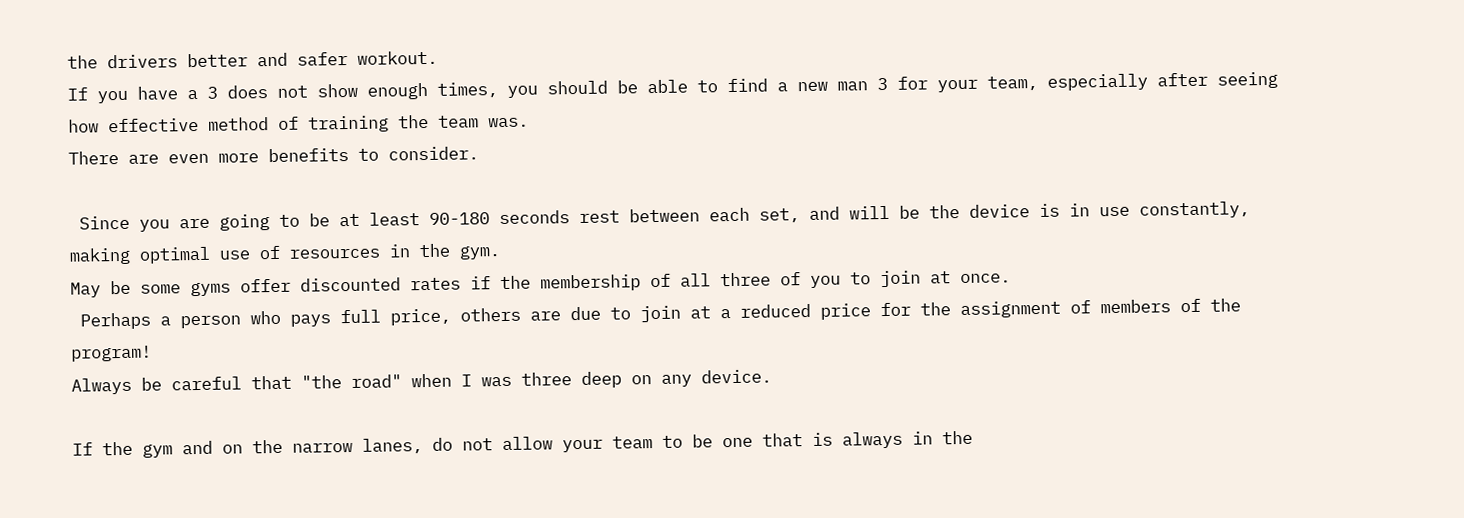the drivers better and safer workout.
If you have a 3 does not show enough times, you should be able to find a new man 3 for your team, especially after seeing how effective method of training the team was.
There are even more benefits to consider.

 Since you are going to be at least 90-180 seconds rest between each set, and will be the device is in use constantly, making optimal use of resources in the gym.
May be some gyms offer discounted rates if the membership of all three of you to join at once.
 Perhaps a person who pays full price, others are due to join at a reduced price for the assignment of members of the program!
Always be careful that "the road" when I was three deep on any device.

If the gym and on the narrow lanes, do not allow your team to be one that is always in the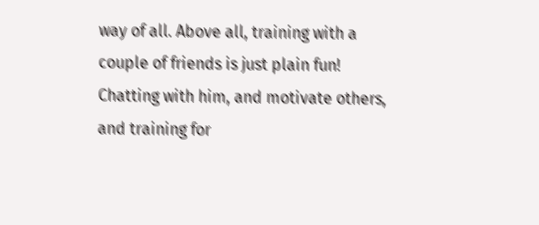way of all. Above all, training with a couple of friends is just plain fun!
Chatting with him, and motivate others, and training for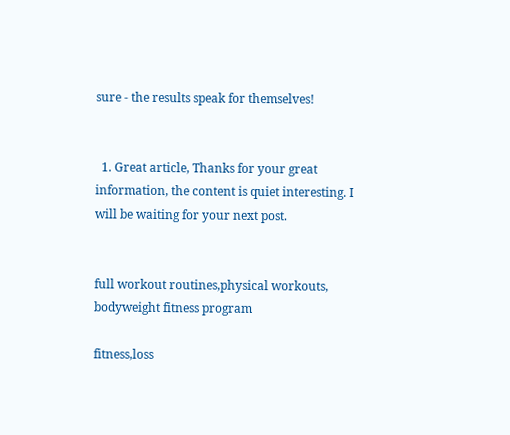sure - the results speak for themselves!


  1. Great article, Thanks for your great information, the content is quiet interesting. I will be waiting for your next post.


full workout routines,physical workouts,
bodyweight fitness program

fitness,loss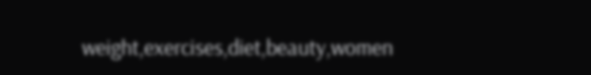weight,exercises,diet,beauty,women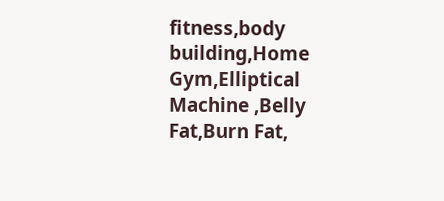fitness,body building,Home Gym,Elliptical Machine ,Belly Fat,Burn Fat,